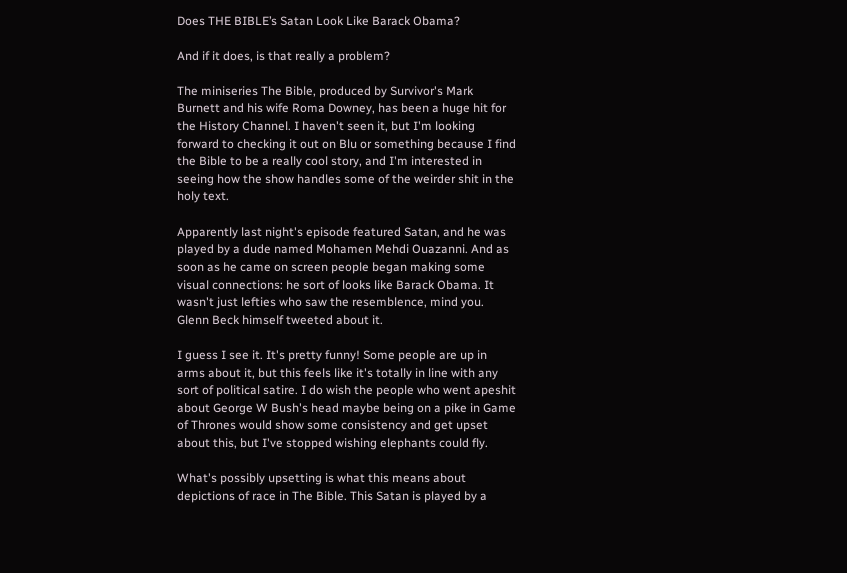Does THE BIBLE’s Satan Look Like Barack Obama?

And if it does, is that really a problem?

The miniseries The Bible, produced by Survivor's Mark Burnett and his wife Roma Downey, has been a huge hit for the History Channel. I haven't seen it, but I'm looking forward to checking it out on Blu or something because I find the Bible to be a really cool story, and I'm interested in seeing how the show handles some of the weirder shit in the holy text.

Apparently last night's episode featured Satan, and he was played by a dude named Mohamen Mehdi Ouazanni. And as soon as he came on screen people began making some visual connections: he sort of looks like Barack Obama. It wasn't just lefties who saw the resemblence, mind you. Glenn Beck himself tweeted about it.

I guess I see it. It's pretty funny! Some people are up in arms about it, but this feels like it's totally in line with any sort of political satire. I do wish the people who went apeshit about George W Bush's head maybe being on a pike in Game of Thrones would show some consistency and get upset about this, but I've stopped wishing elephants could fly.

What's possibly upsetting is what this means about depictions of race in The Bible. This Satan is played by a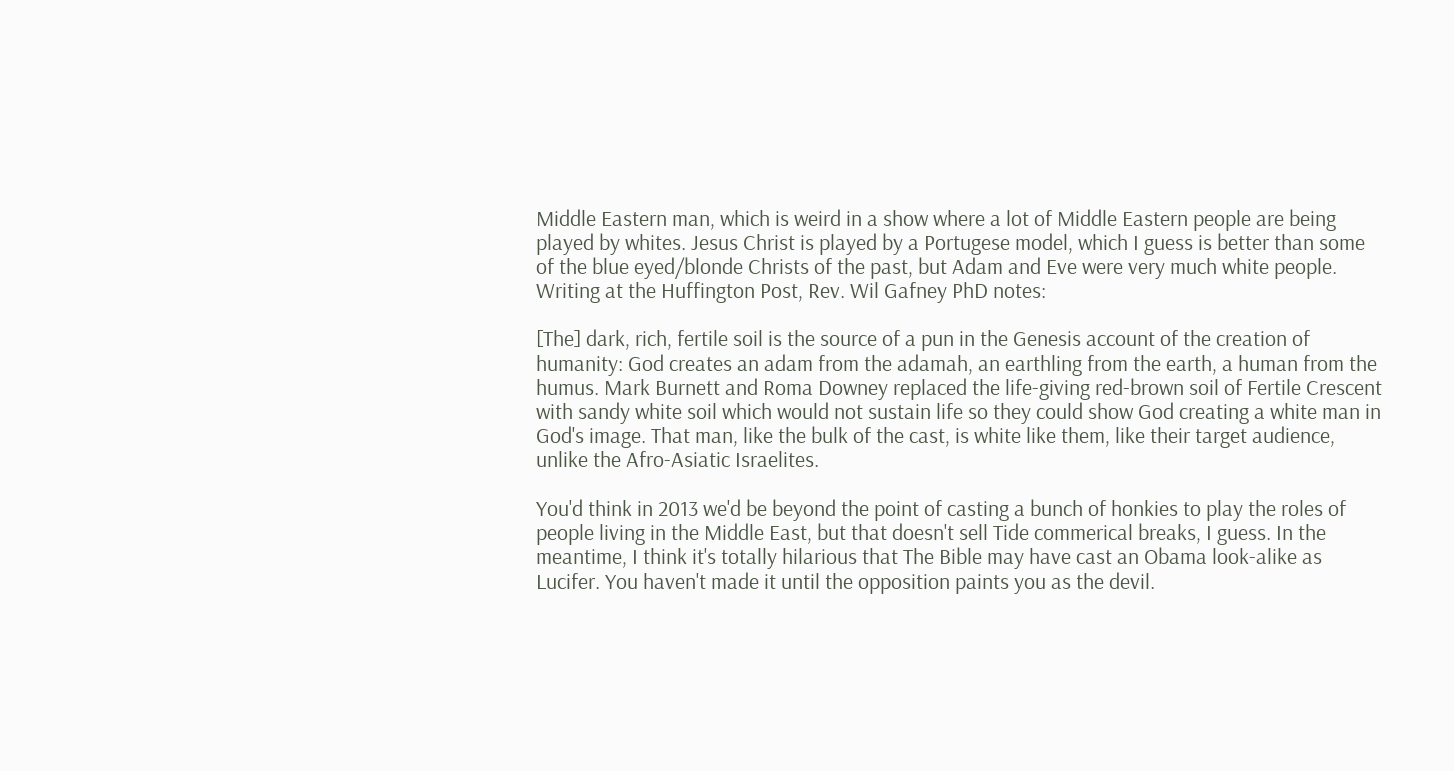Middle Eastern man, which is weird in a show where a lot of Middle Eastern people are being played by whites. Jesus Christ is played by a Portugese model, which I guess is better than some of the blue eyed/blonde Christs of the past, but Adam and Eve were very much white people. Writing at the Huffington Post, Rev. Wil Gafney PhD notes:

[The] dark, rich, fertile soil is the source of a pun in the Genesis account of the creation of humanity: God creates an adam from the adamah, an earthling from the earth, a human from the humus. Mark Burnett and Roma Downey replaced the life-giving red-brown soil of Fertile Crescent with sandy white soil which would not sustain life so they could show God creating a white man in God's image. That man, like the bulk of the cast, is white like them, like their target audience, unlike the Afro-Asiatic Israelites.

You'd think in 2013 we'd be beyond the point of casting a bunch of honkies to play the roles of people living in the Middle East, but that doesn't sell Tide commerical breaks, I guess. In the meantime, I think it's totally hilarious that The Bible may have cast an Obama look-alike as Lucifer. You haven't made it until the opposition paints you as the devil.